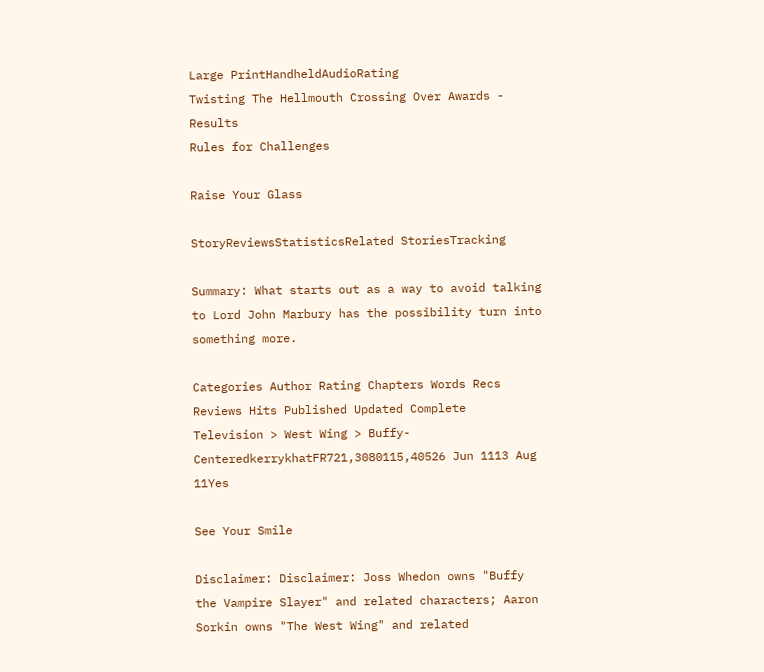Large PrintHandheldAudioRating
Twisting The Hellmouth Crossing Over Awards - Results
Rules for Challenges

Raise Your Glass

StoryReviewsStatisticsRelated StoriesTracking

Summary: What starts out as a way to avoid talking to Lord John Marbury has the possibility turn into something more.

Categories Author Rating Chapters Words Recs Reviews Hits Published Updated Complete
Television > West Wing > Buffy-CenteredkerrykhatFR721,3080115,40526 Jun 1113 Aug 11Yes

See Your Smile

Disclaimer: Disclaimer: Joss Whedon owns "Buffy the Vampire Slayer" and related characters; Aaron Sorkin owns "The West Wing" and related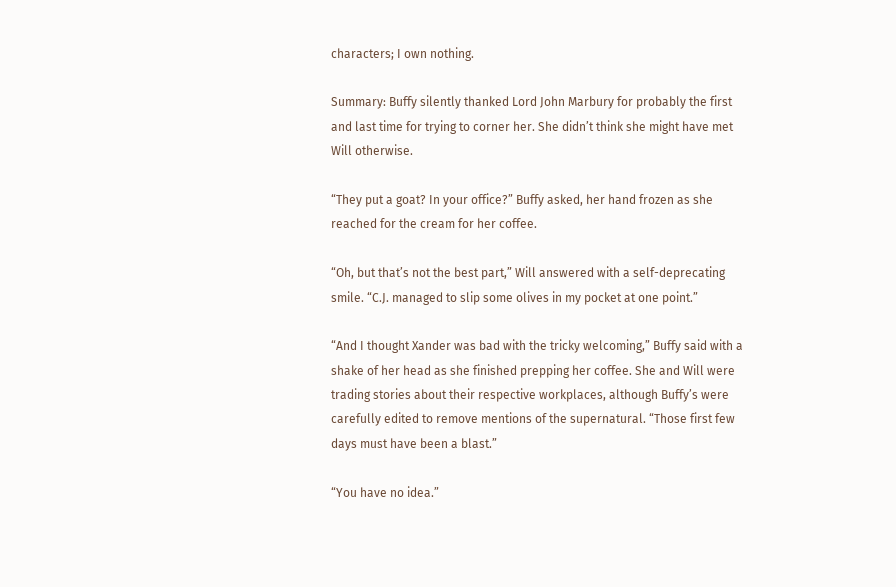characters; I own nothing.

Summary: Buffy silently thanked Lord John Marbury for probably the first and last time for trying to corner her. She didn’t think she might have met Will otherwise.

“They put a goat? In your office?” Buffy asked, her hand frozen as she reached for the cream for her coffee.

“Oh, but that’s not the best part,” Will answered with a self-deprecating smile. “C.J. managed to slip some olives in my pocket at one point.”

“And I thought Xander was bad with the tricky welcoming,” Buffy said with a shake of her head as she finished prepping her coffee. She and Will were trading stories about their respective workplaces, although Buffy’s were carefully edited to remove mentions of the supernatural. “Those first few days must have been a blast.”

“You have no idea.”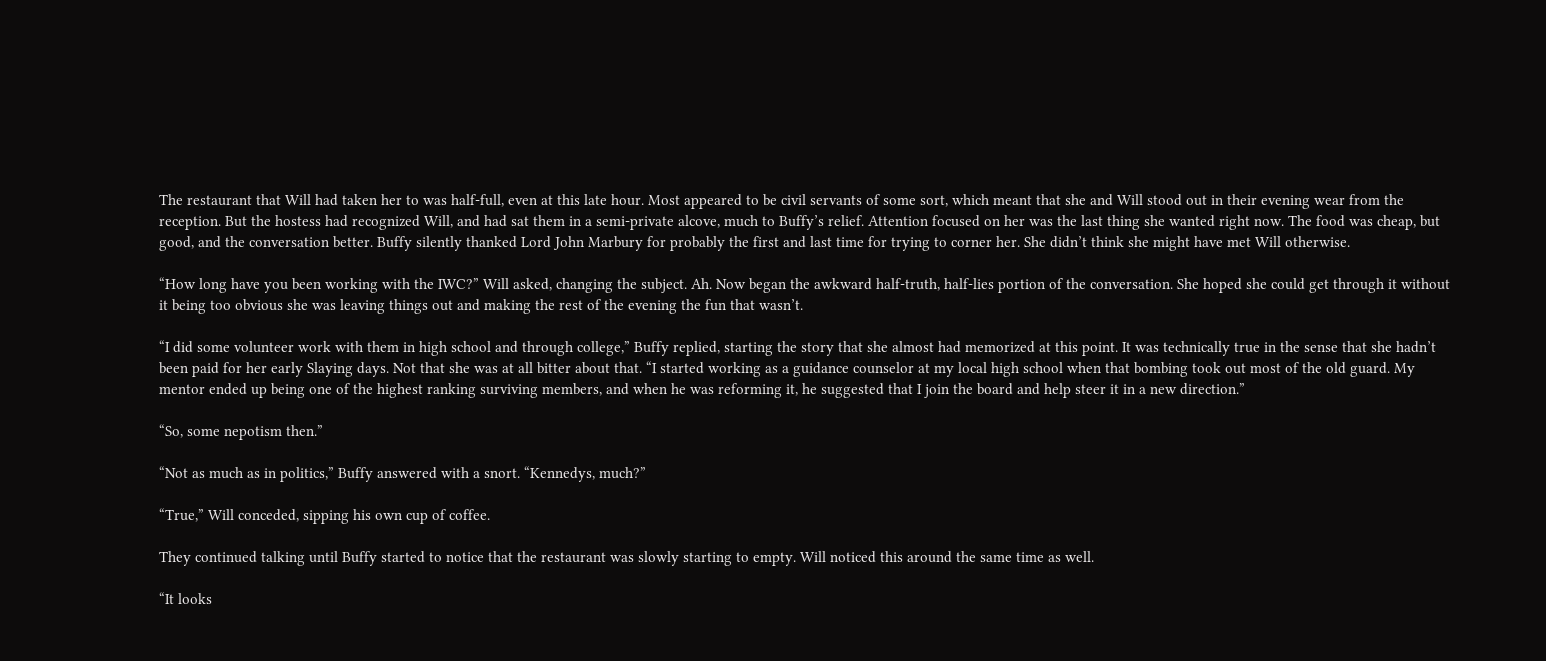The restaurant that Will had taken her to was half-full, even at this late hour. Most appeared to be civil servants of some sort, which meant that she and Will stood out in their evening wear from the reception. But the hostess had recognized Will, and had sat them in a semi-private alcove, much to Buffy’s relief. Attention focused on her was the last thing she wanted right now. The food was cheap, but good, and the conversation better. Buffy silently thanked Lord John Marbury for probably the first and last time for trying to corner her. She didn’t think she might have met Will otherwise.

“How long have you been working with the IWC?” Will asked, changing the subject. Ah. Now began the awkward half-truth, half-lies portion of the conversation. She hoped she could get through it without it being too obvious she was leaving things out and making the rest of the evening the fun that wasn’t.

“I did some volunteer work with them in high school and through college,” Buffy replied, starting the story that she almost had memorized at this point. It was technically true in the sense that she hadn’t been paid for her early Slaying days. Not that she was at all bitter about that. “I started working as a guidance counselor at my local high school when that bombing took out most of the old guard. My mentor ended up being one of the highest ranking surviving members, and when he was reforming it, he suggested that I join the board and help steer it in a new direction.”

“So, some nepotism then.”

“Not as much as in politics,” Buffy answered with a snort. “Kennedys, much?”

“True,” Will conceded, sipping his own cup of coffee.

They continued talking until Buffy started to notice that the restaurant was slowly starting to empty. Will noticed this around the same time as well.

“It looks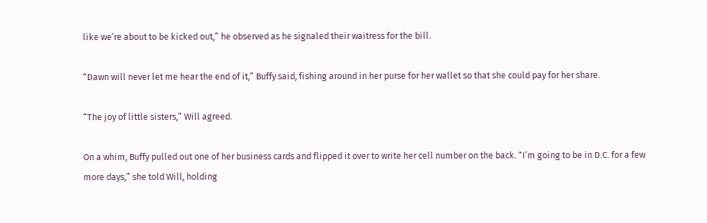like we’re about to be kicked out,” he observed as he signaled their waitress for the bill.

“Dawn will never let me hear the end of it,” Buffy said, fishing around in her purse for her wallet so that she could pay for her share.

“The joy of little sisters,” Will agreed.

On a whim, Buffy pulled out one of her business cards and flipped it over to write her cell number on the back. “I’m going to be in D.C. for a few more days,” she told Will, holding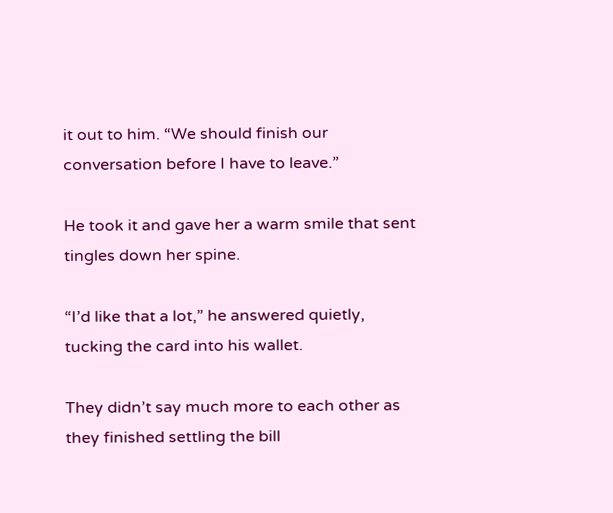it out to him. “We should finish our conversation before I have to leave.”

He took it and gave her a warm smile that sent tingles down her spine.

“I’d like that a lot,” he answered quietly, tucking the card into his wallet.

They didn’t say much more to each other as they finished settling the bill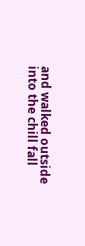and walked outside into the chill fall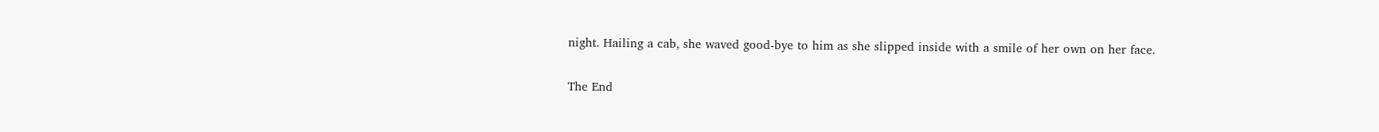night. Hailing a cab, she waved good-bye to him as she slipped inside with a smile of her own on her face.

The End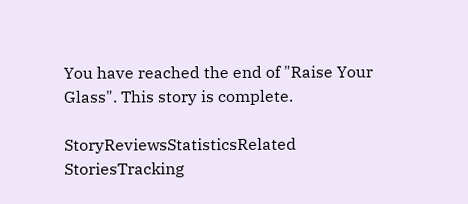You have reached the end of "Raise Your Glass". This story is complete.

StoryReviewsStatisticsRelated StoriesTracking